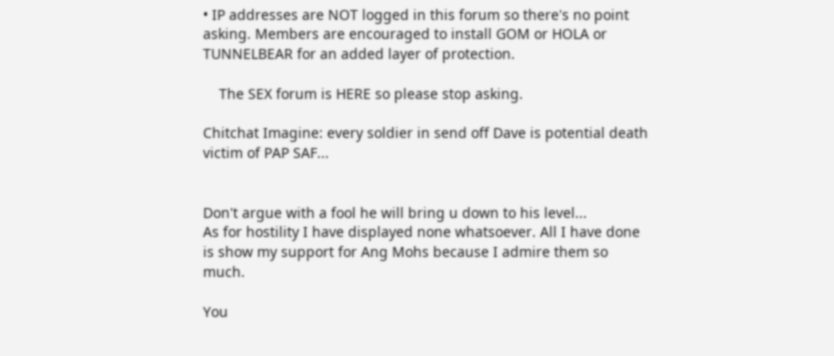• IP addresses are NOT logged in this forum so there's no point asking. Members are encouraged to install GOM or HOLA or TUNNELBEAR for an added layer of protection.

    The SEX forum is HERE so please stop asking.

Chitchat Imagine: every soldier in send off Dave is potential death victim of PAP SAF...


Don't argue with a fool he will bring u down to his level...
As for hostility I have displayed none whatsoever. All I have done is show my support for Ang Mohs because I admire them so much.

You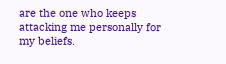are the one who keeps attacking me personally for my beliefs.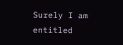Surely I am entitled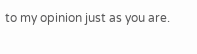to my opinion just as you are.